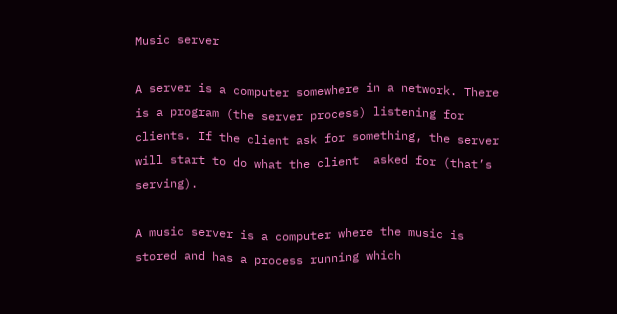Music server

A server is a computer somewhere in a network. There is a program (the server process) listening for clients. If the client ask for something, the server will start to do what the client  asked for (that’s serving).

A music server is a computer where the music is stored and has a process running which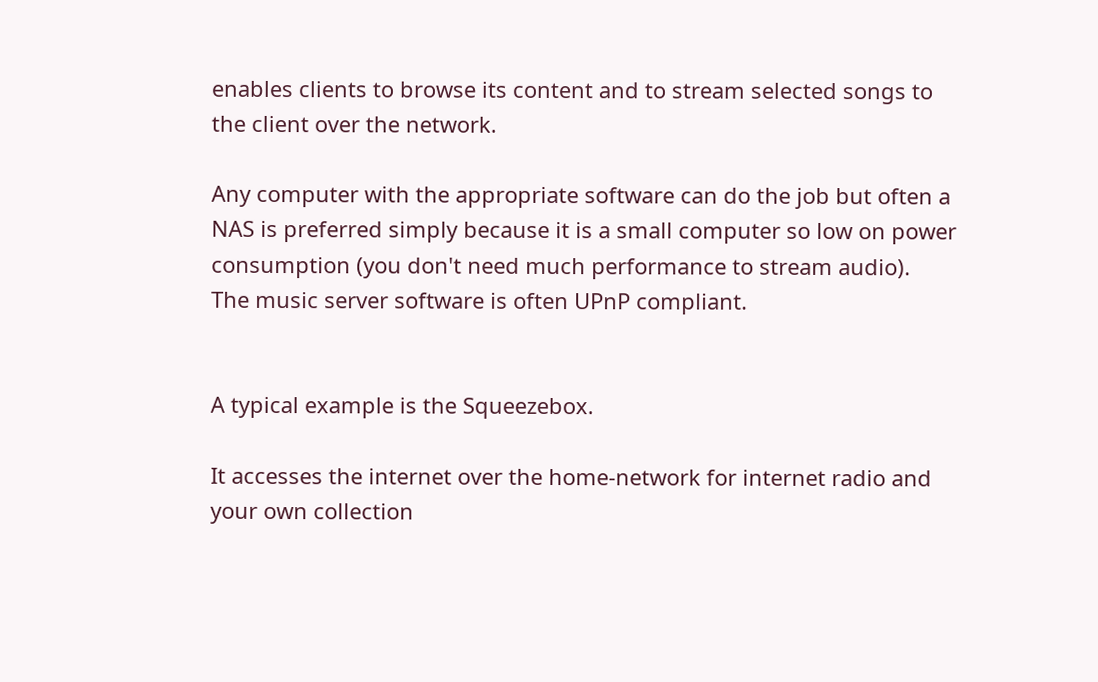enables clients to browse its content and to stream selected songs to the client over the network.

Any computer with the appropriate software can do the job but often a NAS is preferred simply because it is a small computer so low on power consumption (you don't need much performance to stream audio).
The music server software is often UPnP compliant.


A typical example is the Squeezebox.

It accesses the internet over the home-network for internet radio and your own collection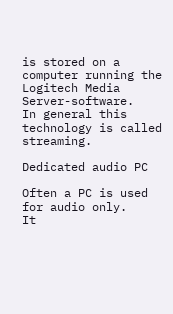is stored on a computer running the Logitech Media Server-software.
In general this technology is called streaming.

Dedicated audio PC

Often a PC is used for audio only.
It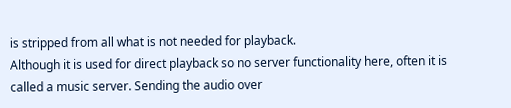is stripped from all what is not needed for playback.
Although it is used for direct playback so no server functionality here, often it is called a music server. Sending the audio over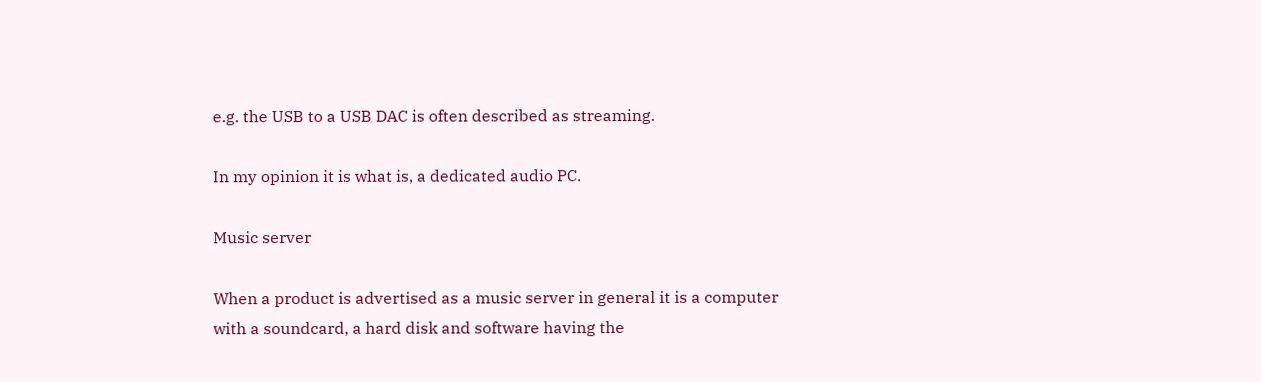e.g. the USB to a USB DAC is often described as streaming.

In my opinion it is what is, a dedicated audio PC.

Music server

When a product is advertised as a music server in general it is a computer with a soundcard, a hard disk and software having the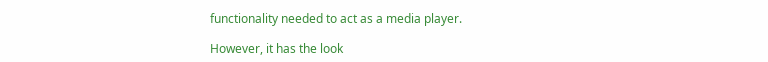functionality needed to act as a media player.

However, it has the look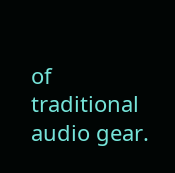of traditional audio gear.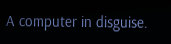A computer in disguise.